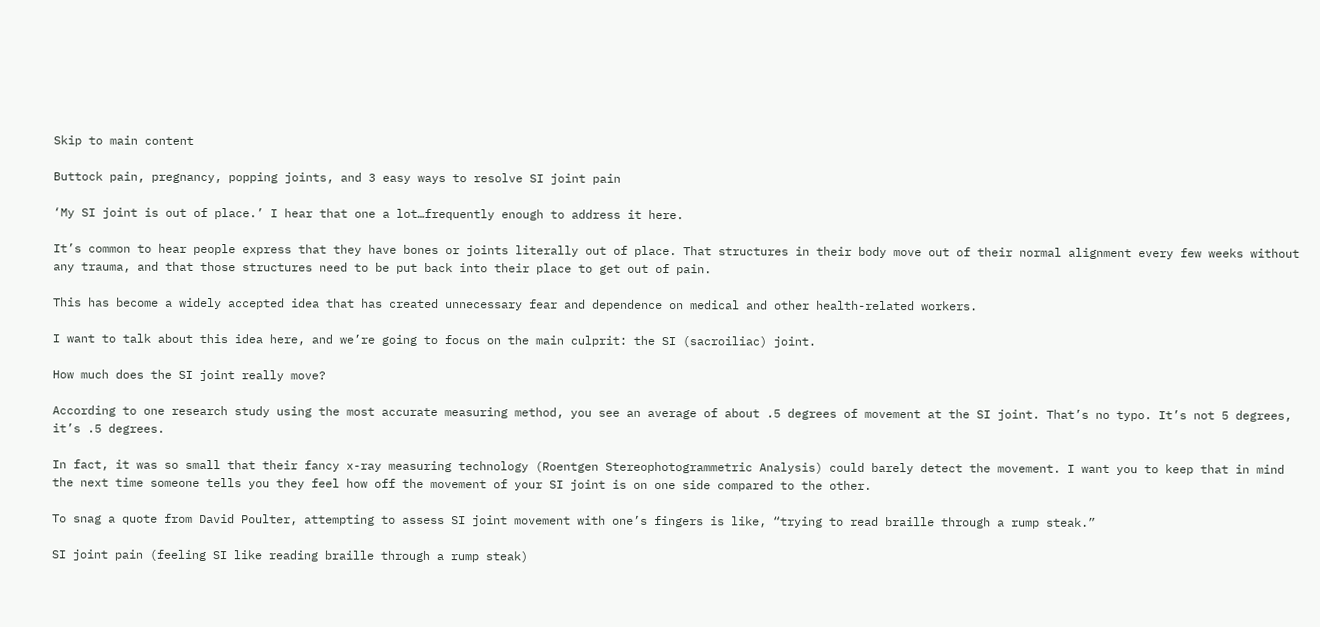Skip to main content

Buttock pain, pregnancy, popping joints, and 3 easy ways to resolve SI joint pain

‘My SI joint is out of place.’ I hear that one a lot…frequently enough to address it here.

It’s common to hear people express that they have bones or joints literally out of place. That structures in their body move out of their normal alignment every few weeks without any trauma, and that those structures need to be put back into their place to get out of pain.

This has become a widely accepted idea that has created unnecessary fear and dependence on medical and other health-related workers.

I want to talk about this idea here, and we’re going to focus on the main culprit: the SI (sacroiliac) joint.

How much does the SI joint really move?

According to one research study using the most accurate measuring method, you see an average of about .5 degrees of movement at the SI joint. That’s no typo. It’s not 5 degrees, it’s .5 degrees.

In fact, it was so small that their fancy x-ray measuring technology (Roentgen Stereophotogrammetric Analysis) could barely detect the movement. I want you to keep that in mind the next time someone tells you they feel how off the movement of your SI joint is on one side compared to the other.

To snag a quote from David Poulter, attempting to assess SI joint movement with one’s fingers is like, “trying to read braille through a rump steak.”

SI joint pain (feeling SI like reading braille through a rump steak)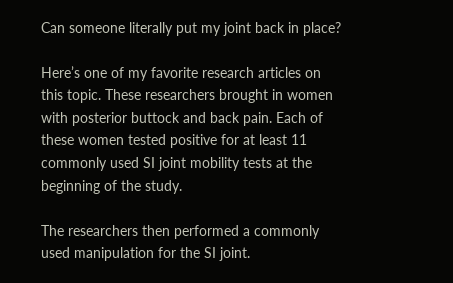Can someone literally put my joint back in place?

Here’s one of my favorite research articles on this topic. These researchers brought in women with posterior buttock and back pain. Each of these women tested positive for at least 11 commonly used SI joint mobility tests at the beginning of the study.

The researchers then performed a commonly used manipulation for the SI joint.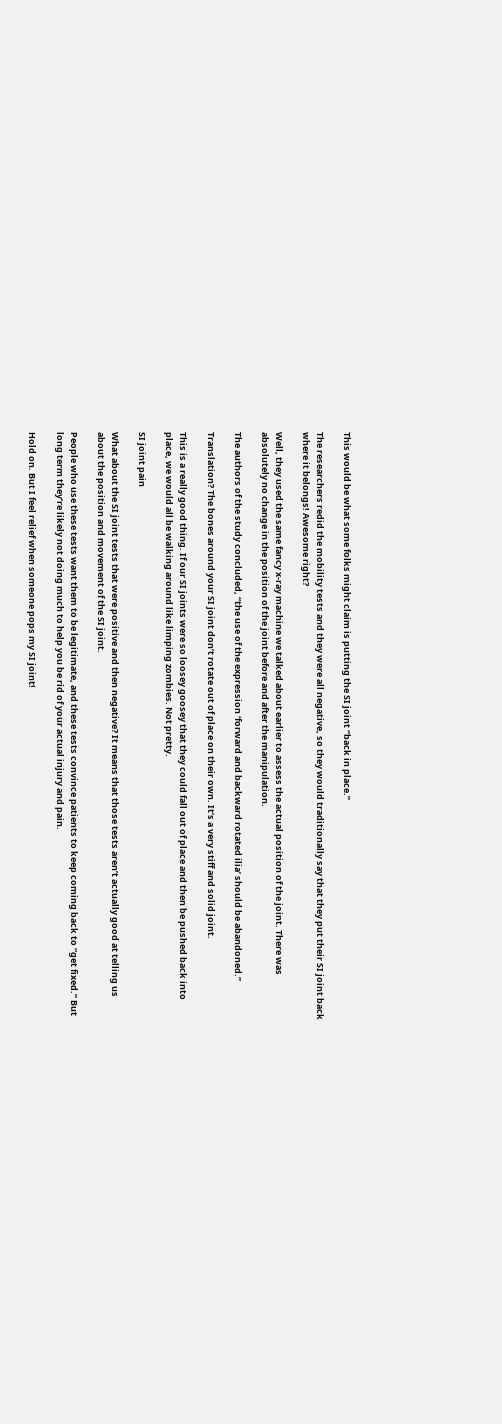This would be what some folks might claim is putting the SI joint “back in place.”

The researchers redid the mobility tests and they were all negative, so they would traditionally say that they put their SI joint back where it belongs! Awesome right?

Well, they used the same fancy x-ray machine we talked about earlier to assess the actual position of the joint. There was absolutely no change in the position of the joint before and after the manipulation.

The authors of the study concluded, “the use of the expression ‘forward and backward rotated ilia’ should be abandoned.”

Translation? The bones around your SI joint don’t rotate out of place on their own. It’s a very stiff and solid joint.

This is a really good thing. If our SI joints were so loosey goosey that they could fall out of place and then be pushed back into place, we would all be walking around like limping zombies. Not pretty.

SI joint pain

What about the SI joint tests that were positive and then negative? It means that those tests aren’t actually good at telling us about the position and movement of the SI joint.

People who use these tests want them to be legitimate, and these tests convince patients to keep coming back to “get fixed.” But long term they’re likely not doing much to help you be rid of your actual injury and pain.

Hold on. But I feel relief when someone pops my SI joint!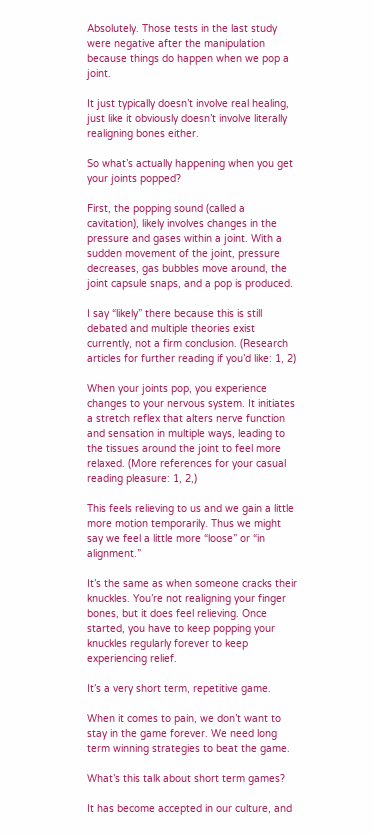Absolutely. Those tests in the last study were negative after the manipulation because things do happen when we pop a joint.

It just typically doesn’t involve real healing, just like it obviously doesn’t involve literally realigning bones either.

So what’s actually happening when you get your joints popped?

First, the popping sound (called a cavitation), likely involves changes in the pressure and gases within a joint. With a sudden movement of the joint, pressure decreases, gas bubbles move around, the joint capsule snaps, and a pop is produced.

I say “likely” there because this is still debated and multiple theories exist currently, not a firm conclusion. (Research articles for further reading if you’d like: 1, 2)

When your joints pop, you experience changes to your nervous system. It initiates a stretch reflex that alters nerve function and sensation in multiple ways, leading to the tissues around the joint to feel more relaxed. (More references for your casual reading pleasure: 1, 2,)

This feels relieving to us and we gain a little more motion temporarily. Thus we might say we feel a little more “loose” or “in alignment.”

It’s the same as when someone cracks their knuckles. You’re not realigning your finger bones, but it does feel relieving. Once started, you have to keep popping your knuckles regularly forever to keep experiencing relief.

It’s a very short term, repetitive game.

When it comes to pain, we don’t want to stay in the game forever. We need long term winning strategies to beat the game.

What’s this talk about short term games?

It has become accepted in our culture, and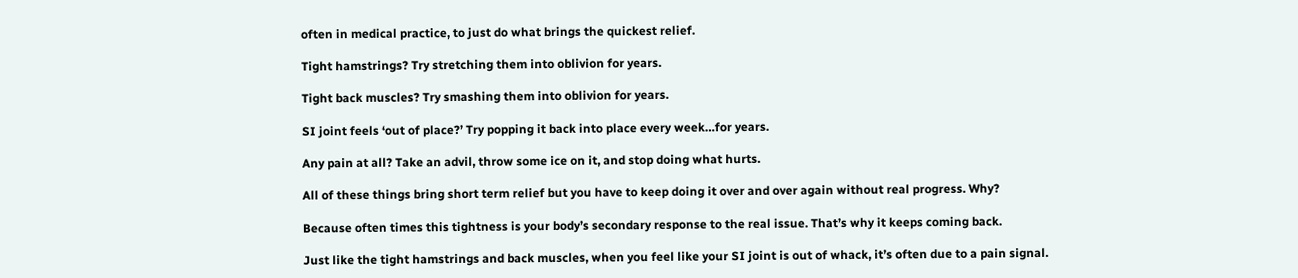often in medical practice, to just do what brings the quickest relief.

Tight hamstrings? Try stretching them into oblivion for years.

Tight back muscles? Try smashing them into oblivion for years.

SI joint feels ‘out of place?’ Try popping it back into place every week…for years.

Any pain at all? Take an advil, throw some ice on it, and stop doing what hurts.

All of these things bring short term relief but you have to keep doing it over and over again without real progress. Why?

Because often times this tightness is your body’s secondary response to the real issue. That’s why it keeps coming back.

Just like the tight hamstrings and back muscles, when you feel like your SI joint is out of whack, it’s often due to a pain signal.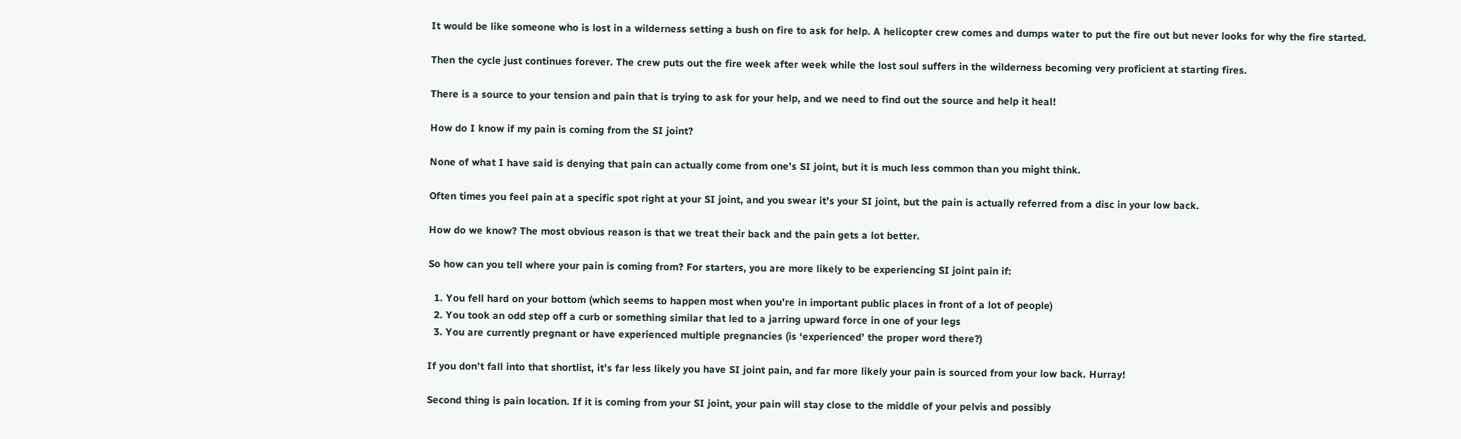It would be like someone who is lost in a wilderness setting a bush on fire to ask for help. A helicopter crew comes and dumps water to put the fire out but never looks for why the fire started.

Then the cycle just continues forever. The crew puts out the fire week after week while the lost soul suffers in the wilderness becoming very proficient at starting fires.

There is a source to your tension and pain that is trying to ask for your help, and we need to find out the source and help it heal!

How do I know if my pain is coming from the SI joint?

None of what I have said is denying that pain can actually come from one’s SI joint, but it is much less common than you might think.

Often times you feel pain at a specific spot right at your SI joint, and you swear it’s your SI joint, but the pain is actually referred from a disc in your low back.

How do we know? The most obvious reason is that we treat their back and the pain gets a lot better.

So how can you tell where your pain is coming from? For starters, you are more likely to be experiencing SI joint pain if:

  1. You fell hard on your bottom (which seems to happen most when you’re in important public places in front of a lot of people)
  2. You took an odd step off a curb or something similar that led to a jarring upward force in one of your legs
  3. You are currently pregnant or have experienced multiple pregnancies (is ‘experienced’ the proper word there?)

If you don’t fall into that shortlist, it’s far less likely you have SI joint pain, and far more likely your pain is sourced from your low back. Hurray!

Second thing is pain location. If it is coming from your SI joint, your pain will stay close to the middle of your pelvis and possibly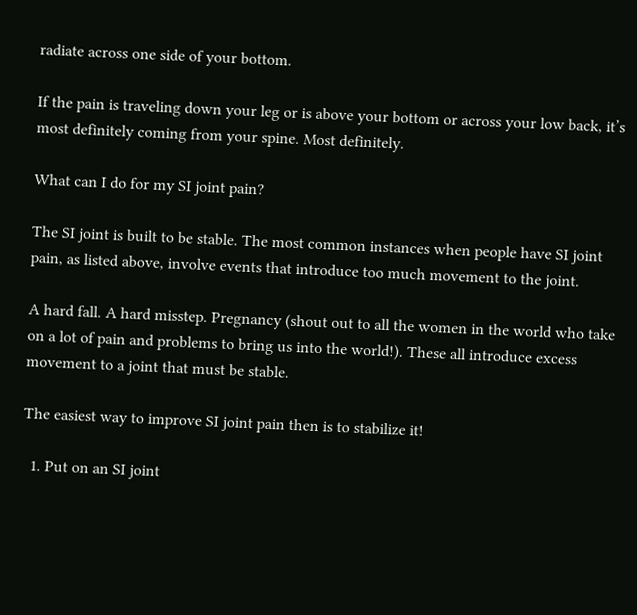radiate across one side of your bottom.

If the pain is traveling down your leg or is above your bottom or across your low back, it’s most definitely coming from your spine. Most definitely.

What can I do for my SI joint pain?

The SI joint is built to be stable. The most common instances when people have SI joint pain, as listed above, involve events that introduce too much movement to the joint.

A hard fall. A hard misstep. Pregnancy (shout out to all the women in the world who take on a lot of pain and problems to bring us into the world!). These all introduce excess movement to a joint that must be stable.

The easiest way to improve SI joint pain then is to stabilize it!

  1. Put on an SI joint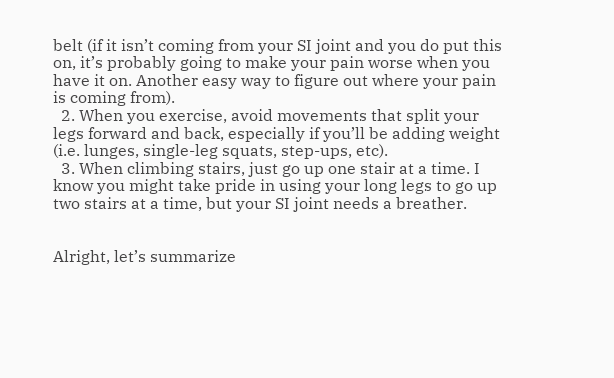belt (if it isn’t coming from your SI joint and you do put this on, it’s probably going to make your pain worse when you have it on. Another easy way to figure out where your pain is coming from).
  2. When you exercise, avoid movements that split your legs forward and back, especially if you’ll be adding weight (i.e. lunges, single-leg squats, step-ups, etc).
  3. When climbing stairs, just go up one stair at a time. I know you might take pride in using your long legs to go up two stairs at a time, but your SI joint needs a breather.


Alright, let’s summarize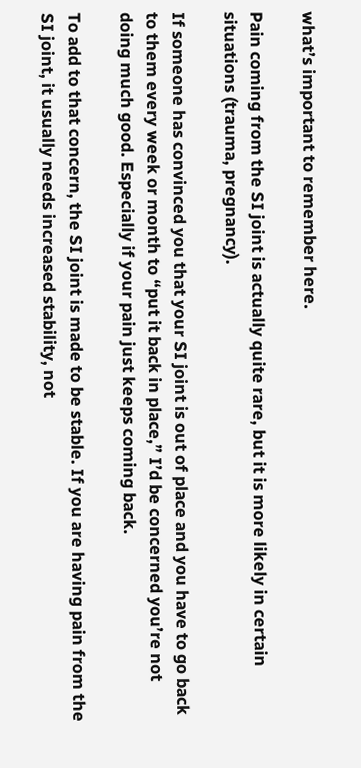what’s important to remember here.

Pain coming from the SI joint is actually quite rare, but it is more likely in certain situations (trauma, pregnancy).

If someone has convinced you that your SI joint is out of place and you have to go back to them every week or month to “put it back in place,” I’d be concerned you’re not doing much good. Especially if your pain just keeps coming back.

To add to that concern, the SI joint is made to be stable. If you are having pain from the SI joint, it usually needs increased stability, not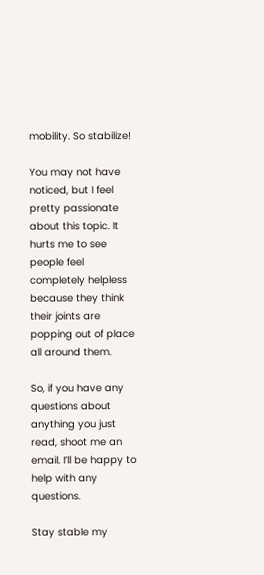mobility. So stabilize!

You may not have noticed, but I feel pretty passionate about this topic. It hurts me to see people feel completely helpless because they think their joints are popping out of place all around them.

So, if you have any questions about anything you just read, shoot me an email. I’ll be happy to help with any questions.

Stay stable my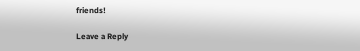friends!

Leave a Reply